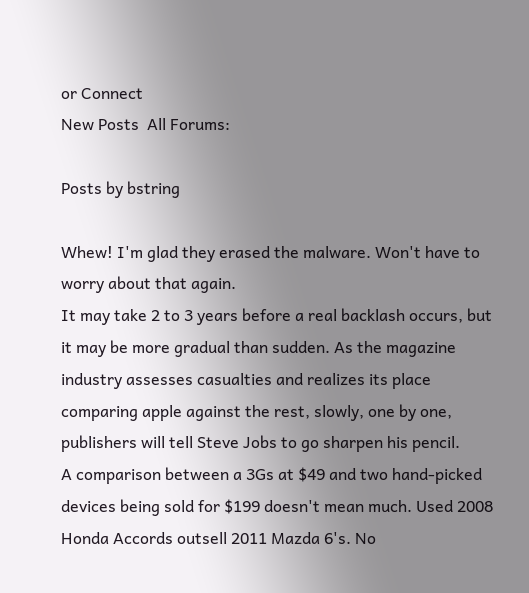or Connect
New Posts  All Forums:

Posts by bstring

Whew! I'm glad they erased the malware. Won't have to worry about that again.
It may take 2 to 3 years before a real backlash occurs, but it may be more gradual than sudden. As the magazine industry assesses casualties and realizes its place comparing apple against the rest, slowly, one by one, publishers will tell Steve Jobs to go sharpen his pencil.
A comparison between a 3Gs at $49 and two hand-picked devices being sold for $199 doesn't mean much. Used 2008 Honda Accords outsell 2011 Mazda 6's. No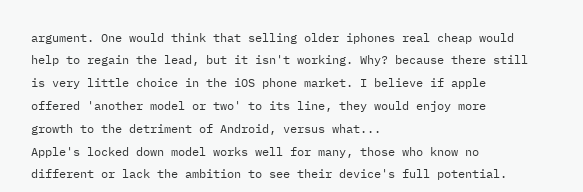argument. One would think that selling older iphones real cheap would help to regain the lead, but it isn't working. Why? because there still is very little choice in the iOS phone market. I believe if apple offered 'another model or two' to its line, they would enjoy more growth to the detriment of Android, versus what...
Apple's locked down model works well for many, those who know no different or lack the ambition to see their device's full potential.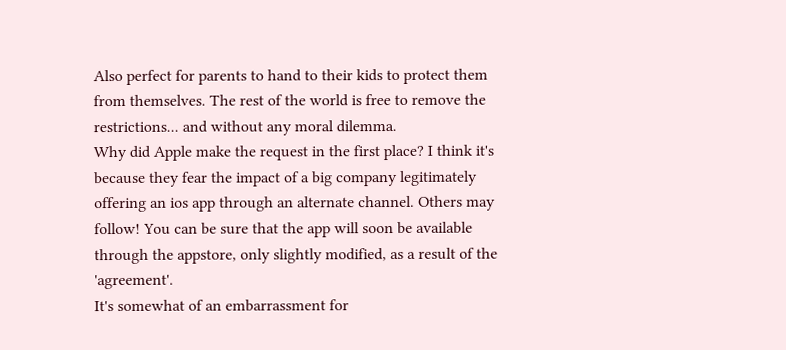Also perfect for parents to hand to their kids to protect them from themselves. The rest of the world is free to remove the restrictions... and without any moral dilemma.
Why did Apple make the request in the first place? I think it's because they fear the impact of a big company legitimately offering an ios app through an alternate channel. Others may follow! You can be sure that the app will soon be available through the appstore, only slightly modified, as a result of the 'agreement'.
It's somewhat of an embarrassment for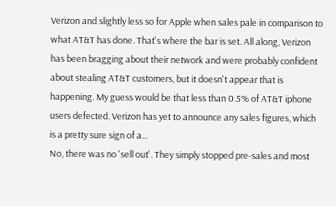Verizon and slightly less so for Apple when sales pale in comparison to what AT&T has done. That's where the bar is set. All along, Verizon has been bragging about their network and were probably confident about stealing AT&T customers, but it doesn't appear that is happening. My guess would be that less than 0.5% of AT&T iphone users defected. Verizon has yet to announce any sales figures, which is a pretty sure sign of a...
No, there was no 'sell out'. They simply stopped pre-sales and most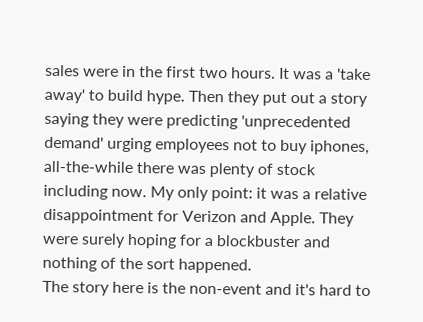sales were in the first two hours. It was a 'take away' to build hype. Then they put out a story saying they were predicting 'unprecedented demand' urging employees not to buy iphones, all-the-while there was plenty of stock including now. My only point: it was a relative disappointment for Verizon and Apple. They were surely hoping for a blockbuster and nothing of the sort happened.
The story here is the non-event and it's hard to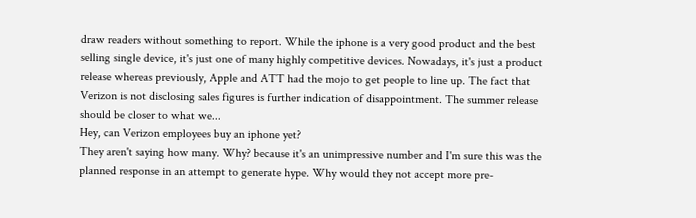draw readers without something to report. While the iphone is a very good product and the best selling single device, it's just one of many highly competitive devices. Nowadays, it's just a product release whereas previously, Apple and ATT had the mojo to get people to line up. The fact that Verizon is not disclosing sales figures is further indication of disappointment. The summer release should be closer to what we...
Hey, can Verizon employees buy an iphone yet?
They aren't saying how many. Why? because it's an unimpressive number and I'm sure this was the planned response in an attempt to generate hype. Why would they not accept more pre-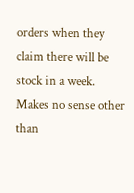orders when they claim there will be stock in a week. Makes no sense other than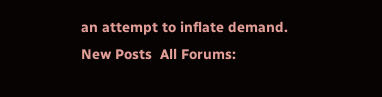an attempt to inflate demand.
New Posts  All Forums: